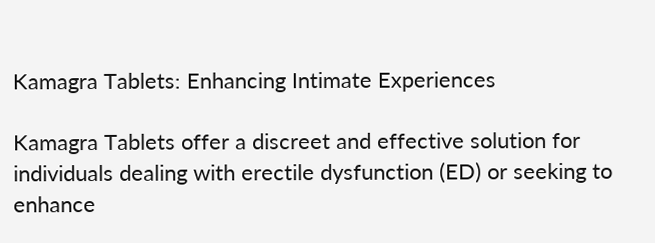Kamagra Tablets: Enhancing Intimate Experiences

Kamagra Tablets offer a discreet and effective solution for individuals dealing with erectile dysfunction (ED) or seeking to enhance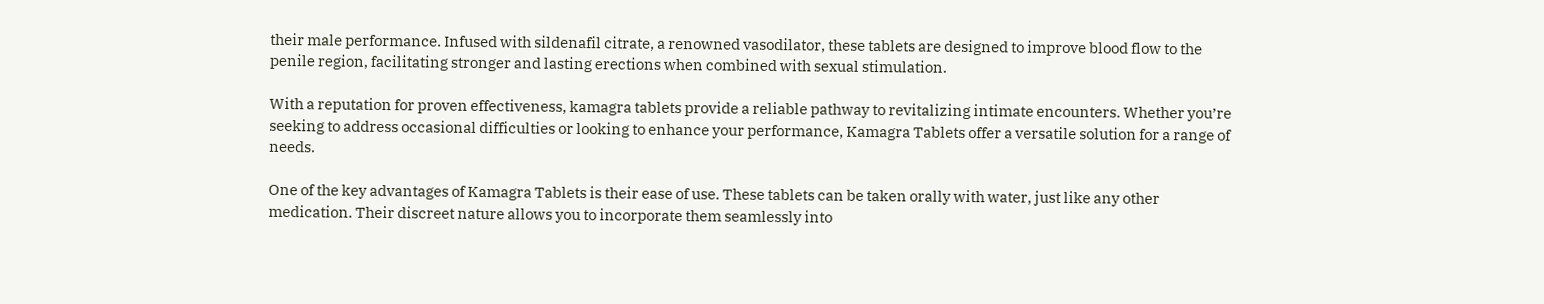their male performance. Infused with sildenafil citrate, a renowned vasodilator, these tablets are designed to improve blood flow to the penile region, facilitating stronger and lasting erections when combined with sexual stimulation.

With a reputation for proven effectiveness, kamagra tablets provide a reliable pathway to revitalizing intimate encounters. Whether you’re seeking to address occasional difficulties or looking to enhance your performance, Kamagra Tablets offer a versatile solution for a range of needs.

One of the key advantages of Kamagra Tablets is their ease of use. These tablets can be taken orally with water, just like any other medication. Their discreet nature allows you to incorporate them seamlessly into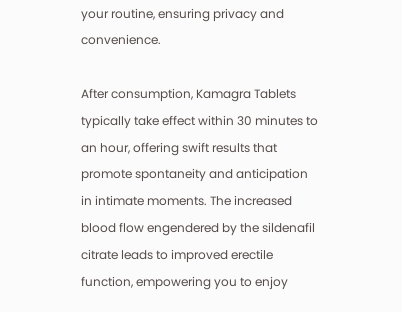your routine, ensuring privacy and convenience.

After consumption, Kamagra Tablets typically take effect within 30 minutes to an hour, offering swift results that promote spontaneity and anticipation in intimate moments. The increased blood flow engendered by the sildenafil citrate leads to improved erectile function, empowering you to enjoy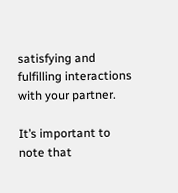satisfying and fulfilling interactions with your partner.

It’s important to note that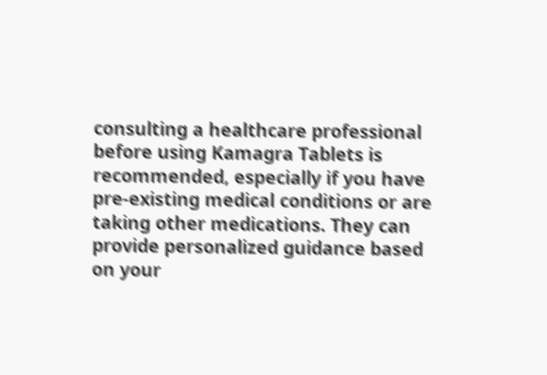consulting a healthcare professional before using Kamagra Tablets is recommended, especially if you have pre-existing medical conditions or are taking other medications. They can provide personalized guidance based on your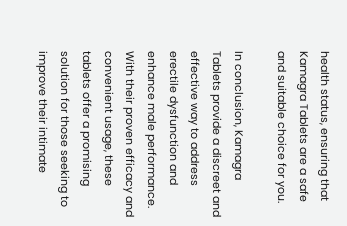health status, ensuring that Kamagra Tablets are a safe and suitable choice for you.

In conclusion, Kamagra Tablets provide a discreet and effective way to address erectile dysfunction and enhance male performance. With their proven efficacy and convenient usage, these tablets offer a promising solution for those seeking to improve their intimate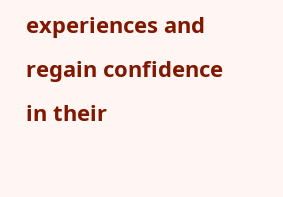experiences and regain confidence in their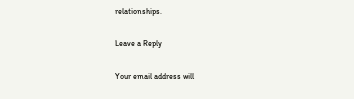relationships.

Leave a Reply

Your email address will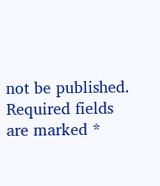not be published. Required fields are marked *